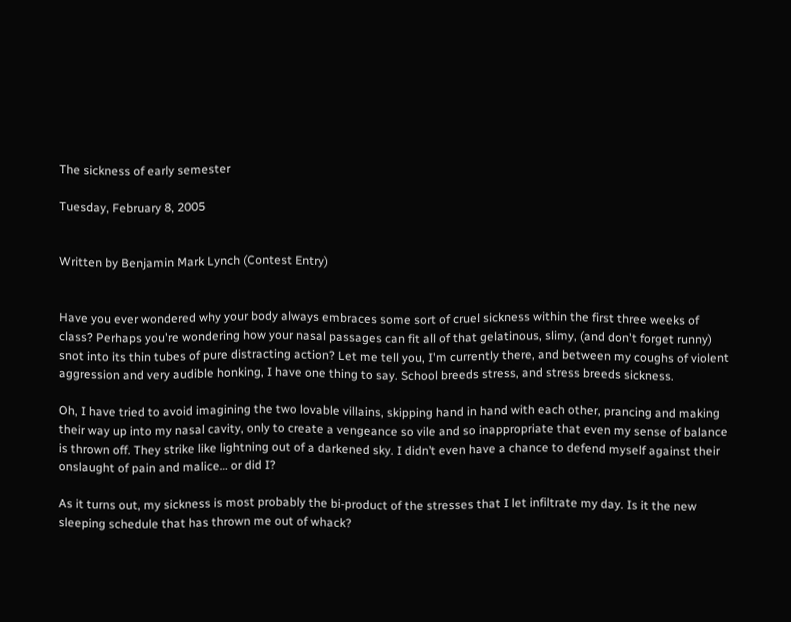The sickness of early semester

Tuesday, February 8, 2005


Written by Benjamin Mark Lynch (Contest Entry)


Have you ever wondered why your body always embraces some sort of cruel sickness within the first three weeks of class? Perhaps you're wondering how your nasal passages can fit all of that gelatinous, slimy, (and don't forget runny) snot into its thin tubes of pure distracting action? Let me tell you, I'm currently there, and between my coughs of violent aggression and very audible honking, I have one thing to say. School breeds stress, and stress breeds sickness.

Oh, I have tried to avoid imagining the two lovable villains, skipping hand in hand with each other, prancing and making their way up into my nasal cavity, only to create a vengeance so vile and so inappropriate that even my sense of balance is thrown off. They strike like lightning out of a darkened sky. I didn’t even have a chance to defend myself against their onslaught of pain and malice… or did I?

As it turns out, my sickness is most probably the bi-product of the stresses that I let infiltrate my day. Is it the new sleeping schedule that has thrown me out of whack?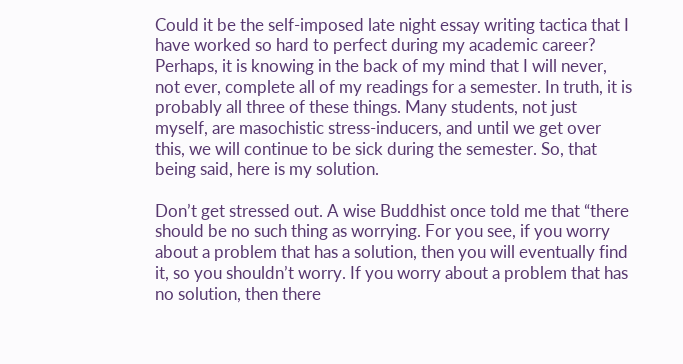Could it be the self-imposed late night essay writing tactica that I have worked so hard to perfect during my academic career? Perhaps, it is knowing in the back of my mind that I will never, not ever, complete all of my readings for a semester. In truth, it is probably all three of these things. Many students, not just myself, are masochistic stress-inducers, and until we get over this, we will continue to be sick during the semester. So, that being said, here is my solution.

Don’t get stressed out. A wise Buddhist once told me that “there should be no such thing as worrying. For you see, if you worry about a problem that has a solution, then you will eventually find it, so you shouldn’t worry. If you worry about a problem that has no solution, then there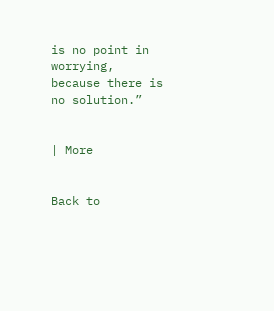is no point in worrying, because there is no solution.”


| More


Back to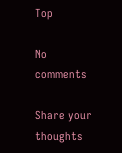Top

No comments

Share your thoughts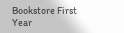Bookstore First Year